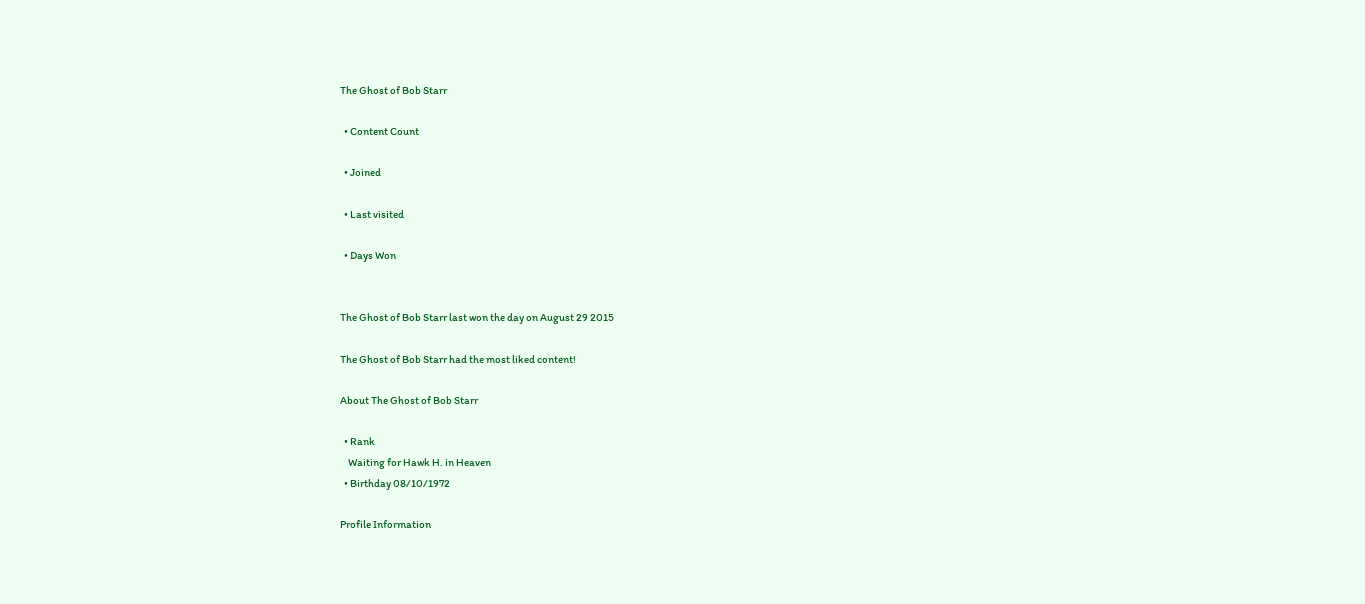The Ghost of Bob Starr

  • Content Count

  • Joined

  • Last visited

  • Days Won


The Ghost of Bob Starr last won the day on August 29 2015

The Ghost of Bob Starr had the most liked content!

About The Ghost of Bob Starr

  • Rank
    Waiting for Hawk H. in Heaven
  • Birthday 08/10/1972

Profile Information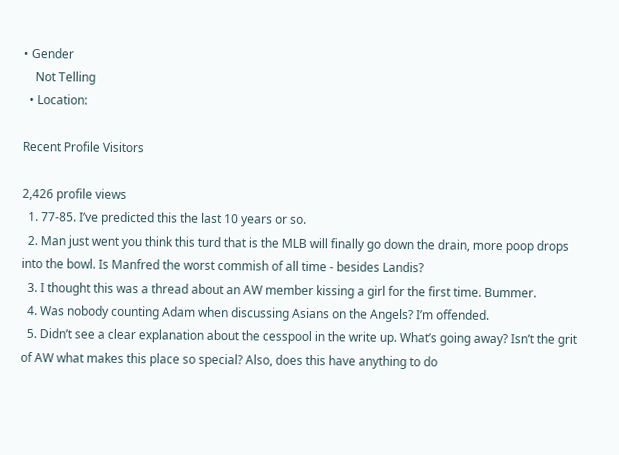• Gender
    Not Telling
  • Location:

Recent Profile Visitors

2,426 profile views
  1. 77-85. I’ve predicted this the last 10 years or so.
  2. Man just went you think this turd that is the MLB will finally go down the drain, more poop drops into the bowl. Is Manfred the worst commish of all time - besides Landis?
  3. I thought this was a thread about an AW member kissing a girl for the first time. Bummer.
  4. Was nobody counting Adam when discussing Asians on the Angels? I’m offended.
  5. Didn’t see a clear explanation about the cesspool in the write up. What’s going away? Isn’t the grit of AW what makes this place so special? Also, does this have anything to do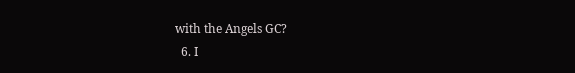with the Angels GC?
  6. I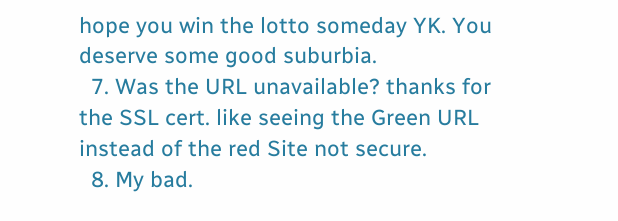hope you win the lotto someday YK. You deserve some good suburbia.
  7. Was the URL unavailable? thanks for the SSL cert. like seeing the Green URL instead of the red Site not secure.
  8. My bad.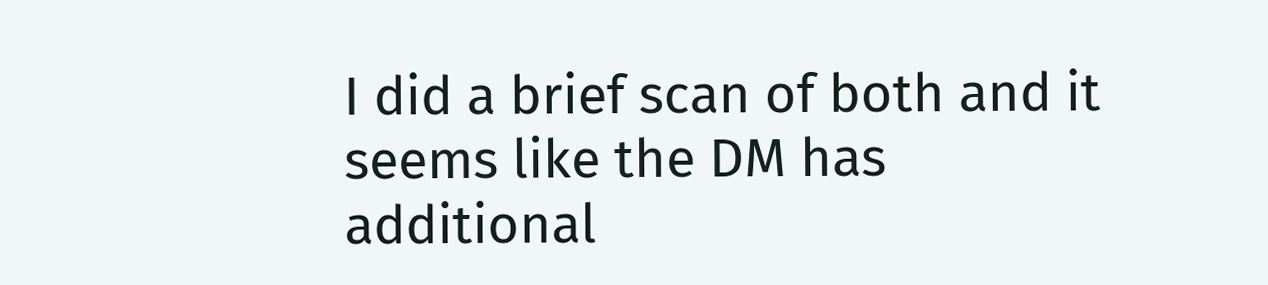I did a brief scan of both and it seems like the DM has additional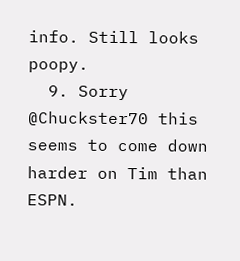info. Still looks poopy.
  9. Sorry @Chuckster70 this seems to come down harder on Tim than ESPN.